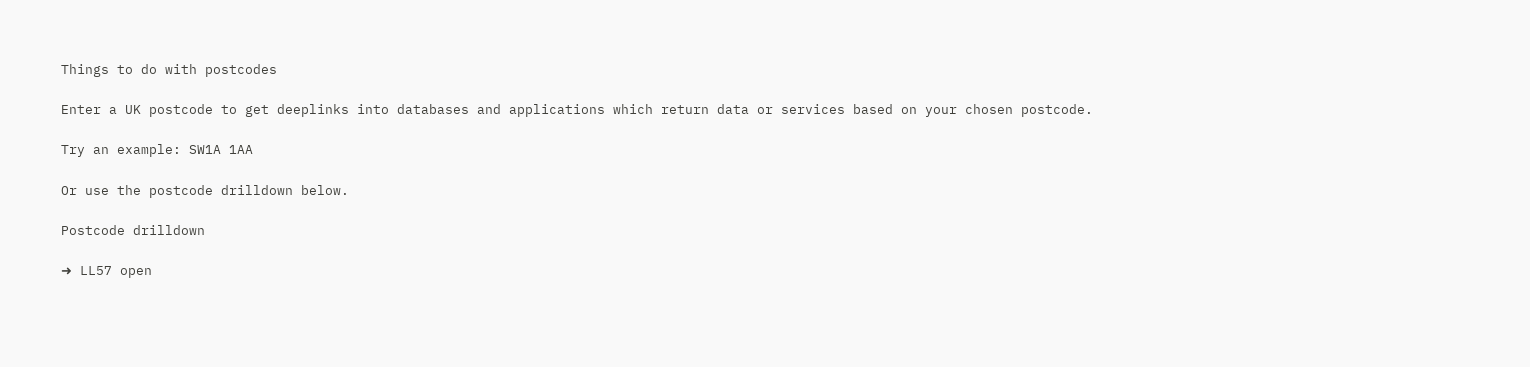Things to do with postcodes

Enter a UK postcode to get deeplinks into databases and applications which return data or services based on your chosen postcode.

Try an example: SW1A 1AA

Or use the postcode drilldown below.

Postcode drilldown

➜ LL57 open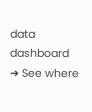data dashboard
➜ See where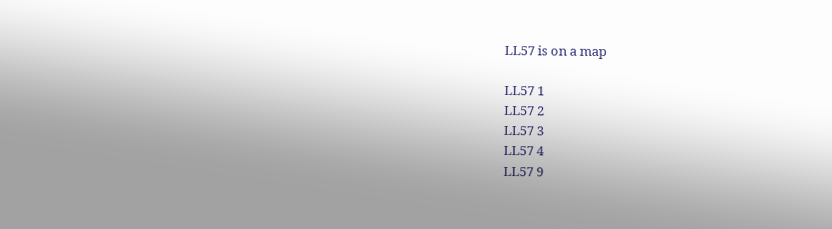LL57 is on a map

LL57 1
LL57 2
LL57 3
LL57 4
LL57 9